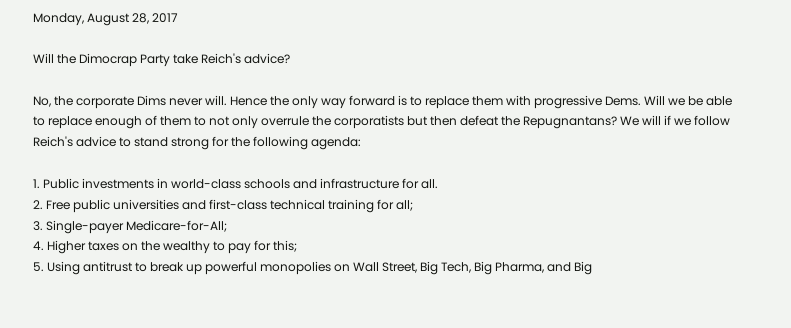Monday, August 28, 2017

Will the Dimocrap Party take Reich's advice?

No, the corporate Dims never will. Hence the only way forward is to replace them with progressive Dems. Will we be able to replace enough of them to not only overrule the corporatists but then defeat the Repugnantans? We will if we follow Reich's advice to stand strong for the following agenda:

1. Public investments in world-class schools and infrastructure for all.
2. Free public universities and first-class technical training for all;
3. Single-payer Medicare-for-All;
4. Higher taxes on the wealthy to pay for this;
5. Using antitrust to break up powerful monopolies on Wall Street, Big Tech, Big Pharma, and Big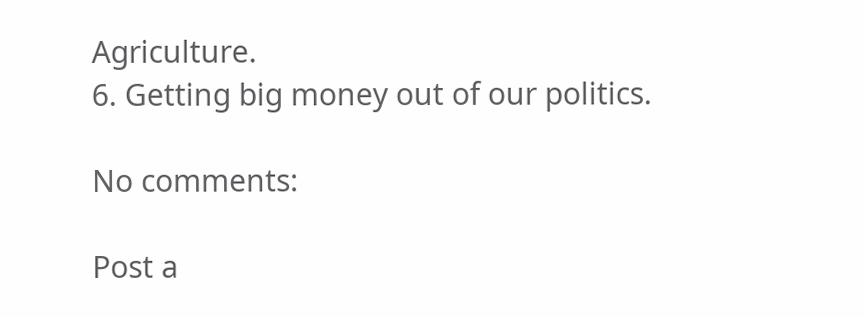Agriculture.
6. Getting big money out of our politics.

No comments:

Post a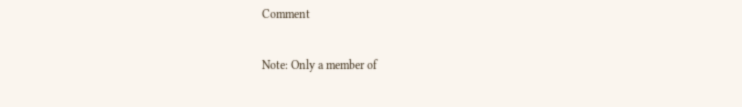Comment

Note: Only a member of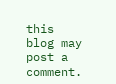this blog may post a comment.